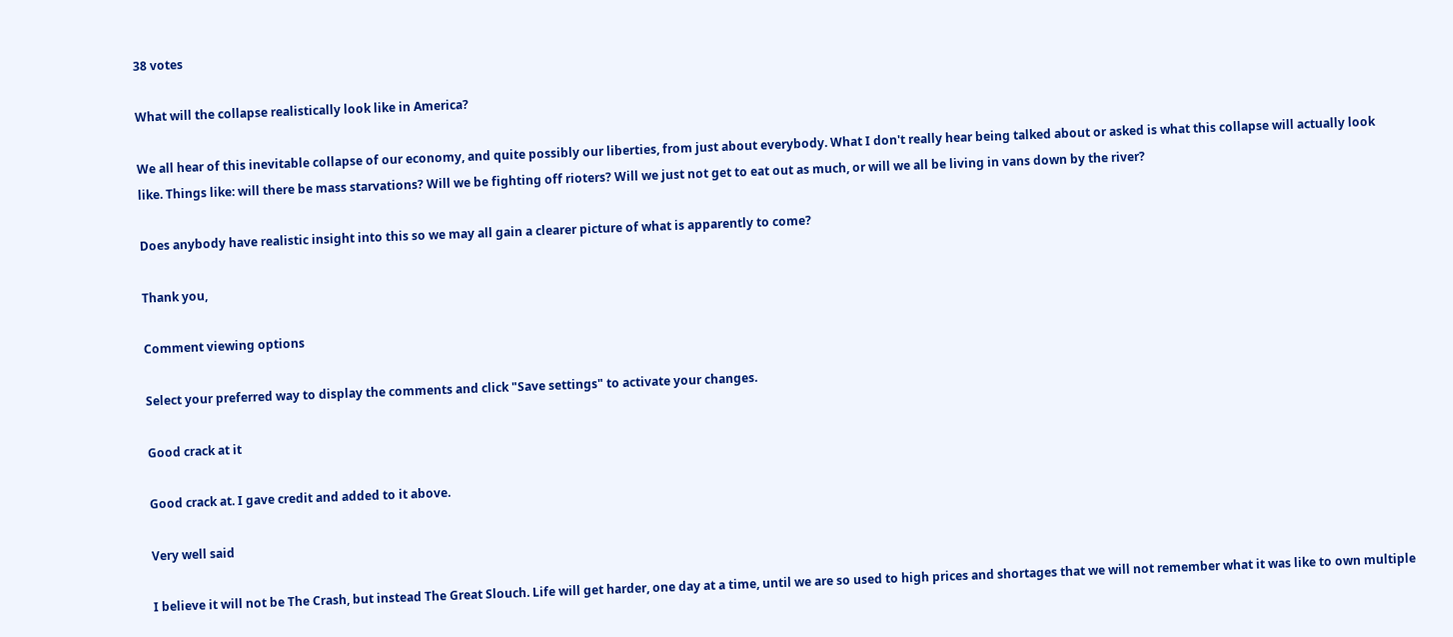38 votes

What will the collapse realistically look like in America?

We all hear of this inevitable collapse of our economy, and quite possibly our liberties, from just about everybody. What I don't really hear being talked about or asked is what this collapse will actually look like. Things like: will there be mass starvations? Will we be fighting off rioters? Will we just not get to eat out as much, or will we all be living in vans down by the river?

Does anybody have realistic insight into this so we may all gain a clearer picture of what is apparently to come?

Thank you,

Comment viewing options

Select your preferred way to display the comments and click "Save settings" to activate your changes.

Good crack at it

Good crack at. I gave credit and added to it above.

Very well said

I believe it will not be The Crash, but instead The Great Slouch. Life will get harder, one day at a time, until we are so used to high prices and shortages that we will not remember what it was like to own multiple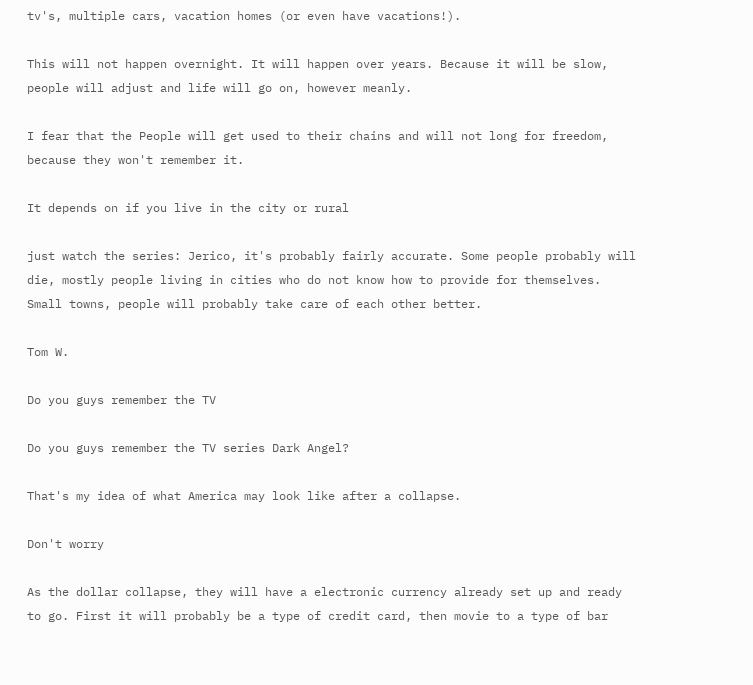tv's, multiple cars, vacation homes (or even have vacations!).

This will not happen overnight. It will happen over years. Because it will be slow, people will adjust and life will go on, however meanly.

I fear that the People will get used to their chains and will not long for freedom, because they won't remember it.

It depends on if you live in the city or rural

just watch the series: Jerico, it's probably fairly accurate. Some people probably will die, mostly people living in cities who do not know how to provide for themselves. Small towns, people will probably take care of each other better.

Tom W.

Do you guys remember the TV

Do you guys remember the TV series Dark Angel?

That's my idea of what America may look like after a collapse.

Don't worry

As the dollar collapse, they will have a electronic currency already set up and ready to go. First it will probably be a type of credit card, then movie to a type of bar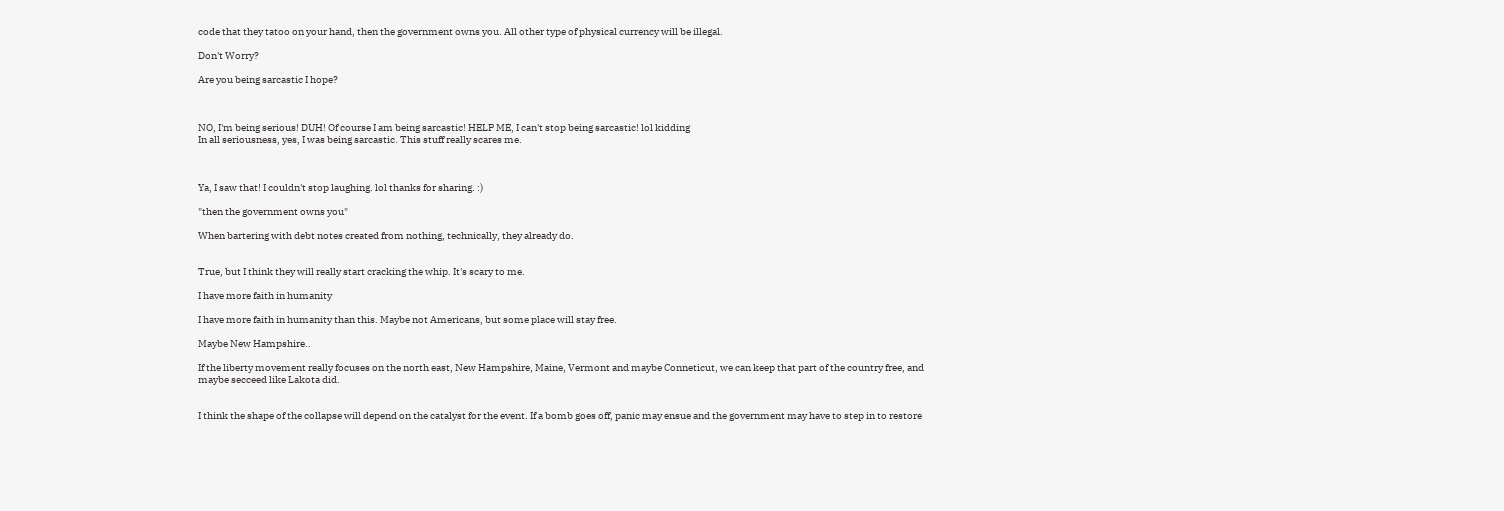code that they tatoo on your hand, then the government owns you. All other type of physical currency will be illegal.

Don't Worry?

Are you being sarcastic I hope?



NO, I'm being serious! DUH! Of course I am being sarcastic! HELP ME, I can't stop being sarcastic! lol kidding
In all seriousness, yes, I was being sarcastic. This stuff really scares me.



Ya, I saw that! I couldn't stop laughing. lol thanks for sharing. :)

"then the government owns you"

When bartering with debt notes created from nothing, technically, they already do.


True, but I think they will really start cracking the whip. It's scary to me.

I have more faith in humanity

I have more faith in humanity than this. Maybe not Americans, but some place will stay free.

Maybe New Hampshire..

If the liberty movement really focuses on the north east, New Hampshire, Maine, Vermont and maybe Conneticut, we can keep that part of the country free, and maybe secceed like Lakota did.


I think the shape of the collapse will depend on the catalyst for the event. If a bomb goes off, panic may ensue and the government may have to step in to restore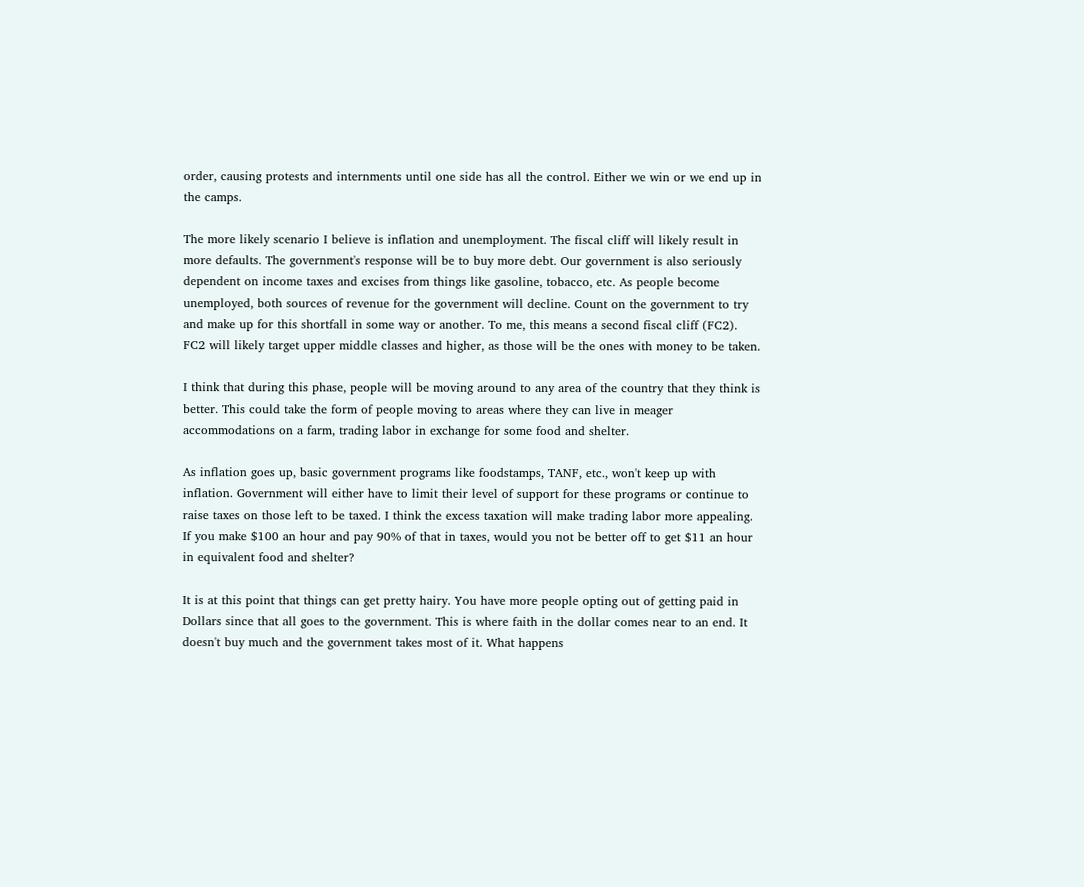order, causing protests and internments until one side has all the control. Either we win or we end up in the camps.

The more likely scenario I believe is inflation and unemployment. The fiscal cliff will likely result in more defaults. The government's response will be to buy more debt. Our government is also seriously dependent on income taxes and excises from things like gasoline, tobacco, etc. As people become unemployed, both sources of revenue for the government will decline. Count on the government to try and make up for this shortfall in some way or another. To me, this means a second fiscal cliff (FC2). FC2 will likely target upper middle classes and higher, as those will be the ones with money to be taken.

I think that during this phase, people will be moving around to any area of the country that they think is better. This could take the form of people moving to areas where they can live in meager accommodations on a farm, trading labor in exchange for some food and shelter.

As inflation goes up, basic government programs like foodstamps, TANF, etc., won't keep up with inflation. Government will either have to limit their level of support for these programs or continue to raise taxes on those left to be taxed. I think the excess taxation will make trading labor more appealing. If you make $100 an hour and pay 90% of that in taxes, would you not be better off to get $11 an hour in equivalent food and shelter?

It is at this point that things can get pretty hairy. You have more people opting out of getting paid in Dollars since that all goes to the government. This is where faith in the dollar comes near to an end. It doesn't buy much and the government takes most of it. What happens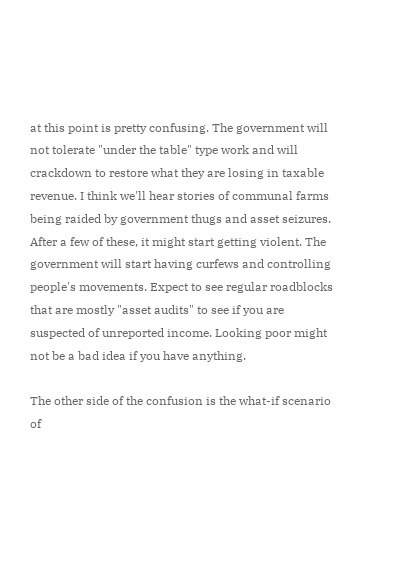at this point is pretty confusing. The government will not tolerate "under the table" type work and will crackdown to restore what they are losing in taxable revenue. I think we'll hear stories of communal farms being raided by government thugs and asset seizures. After a few of these, it might start getting violent. The government will start having curfews and controlling people's movements. Expect to see regular roadblocks that are mostly "asset audits" to see if you are suspected of unreported income. Looking poor might not be a bad idea if you have anything.

The other side of the confusion is the what-if scenario of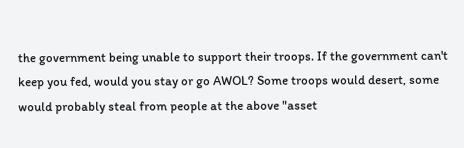the government being unable to support their troops. If the government can't keep you fed, would you stay or go AWOL? Some troops would desert, some would probably steal from people at the above "asset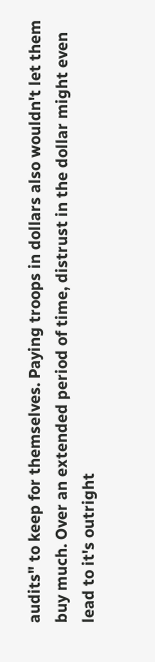audits" to keep for themselves. Paying troops in dollars also wouldn't let them buy much. Over an extended period of time, distrust in the dollar might even lead to it's outright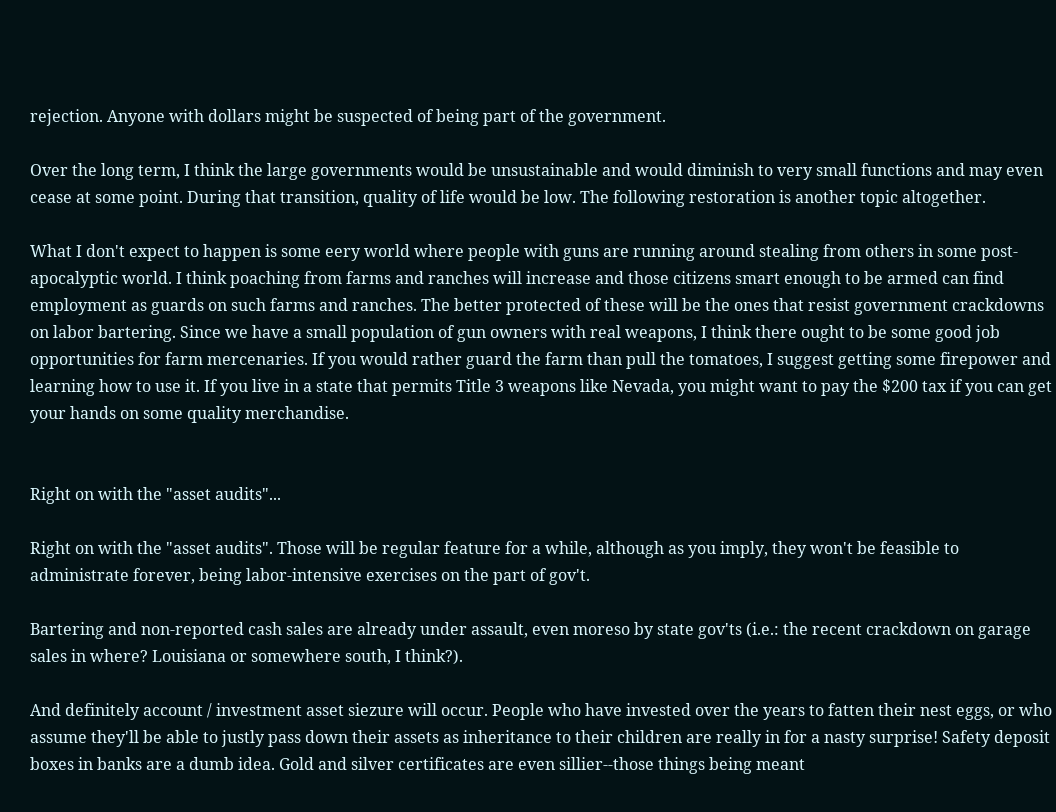rejection. Anyone with dollars might be suspected of being part of the government.

Over the long term, I think the large governments would be unsustainable and would diminish to very small functions and may even cease at some point. During that transition, quality of life would be low. The following restoration is another topic altogether.

What I don't expect to happen is some eery world where people with guns are running around stealing from others in some post-apocalyptic world. I think poaching from farms and ranches will increase and those citizens smart enough to be armed can find employment as guards on such farms and ranches. The better protected of these will be the ones that resist government crackdowns on labor bartering. Since we have a small population of gun owners with real weapons, I think there ought to be some good job opportunities for farm mercenaries. If you would rather guard the farm than pull the tomatoes, I suggest getting some firepower and learning how to use it. If you live in a state that permits Title 3 weapons like Nevada, you might want to pay the $200 tax if you can get your hands on some quality merchandise.


Right on with the "asset audits"...

Right on with the "asset audits". Those will be regular feature for a while, although as you imply, they won't be feasible to administrate forever, being labor-intensive exercises on the part of gov't.

Bartering and non-reported cash sales are already under assault, even moreso by state gov'ts (i.e.: the recent crackdown on garage sales in where? Louisiana or somewhere south, I think?).

And definitely account / investment asset siezure will occur. People who have invested over the years to fatten their nest eggs, or who assume they'll be able to justly pass down their assets as inheritance to their children are really in for a nasty surprise! Safety deposit boxes in banks are a dumb idea. Gold and silver certificates are even sillier--those things being meant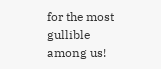for the most gullible among us!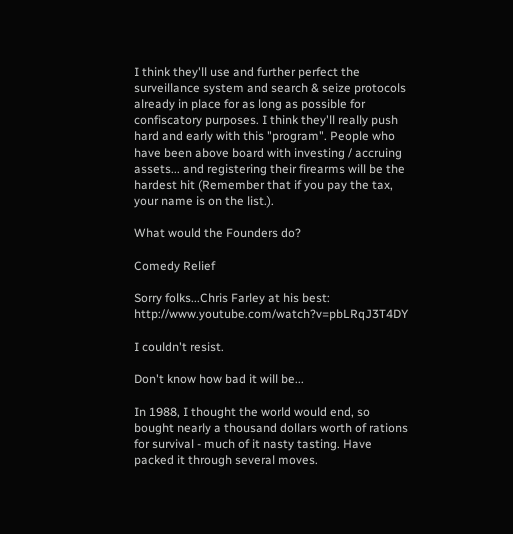I think they'll use and further perfect the surveillance system and search & seize protocols already in place for as long as possible for confiscatory purposes. I think they'll really push hard and early with this "program". People who have been above board with investing / accruing assets... and registering their firearms will be the hardest hit (Remember that if you pay the tax, your name is on the list.).

What would the Founders do?

Comedy Relief

Sorry folks...Chris Farley at his best: http://www.youtube.com/watch?v=pbLRqJ3T4DY

I couldn't resist.

Don't know how bad it will be...

In 1988, I thought the world would end, so bought nearly a thousand dollars worth of rations for survival - much of it nasty tasting. Have packed it through several moves.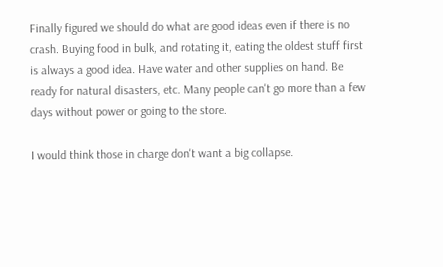Finally figured we should do what are good ideas even if there is no crash. Buying food in bulk, and rotating it, eating the oldest stuff first is always a good idea. Have water and other supplies on hand. Be ready for natural disasters, etc. Many people can't go more than a few days without power or going to the store.

I would think those in charge don't want a big collapse.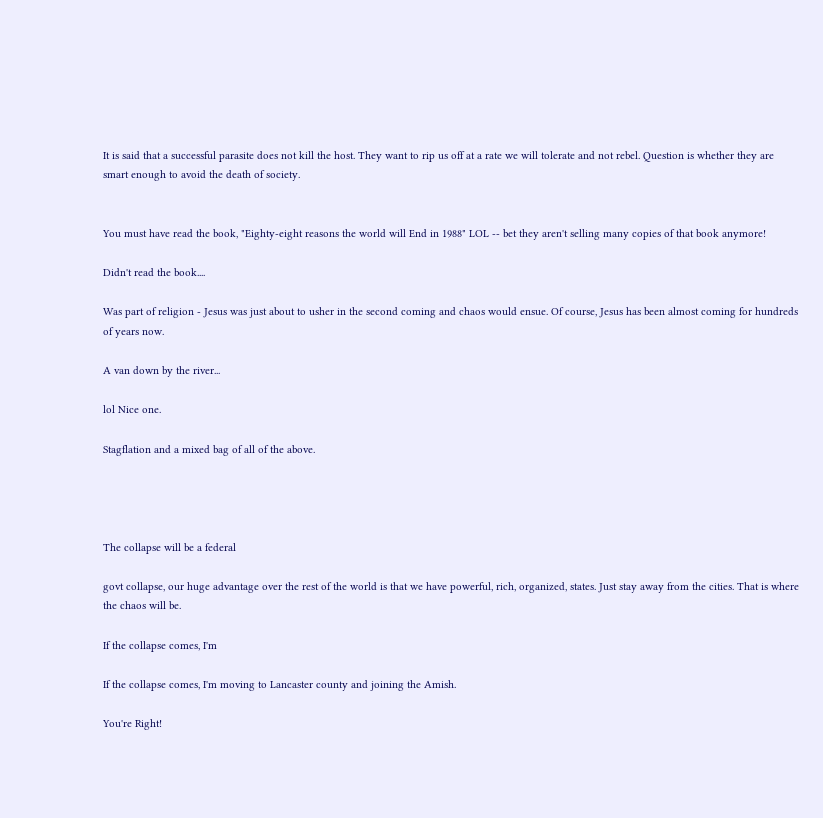It is said that a successful parasite does not kill the host. They want to rip us off at a rate we will tolerate and not rebel. Question is whether they are smart enough to avoid the death of society.


You must have read the book, "Eighty-eight reasons the world will End in 1988" LOL -- bet they aren't selling many copies of that book anymore!

Didn't read the book....

Was part of religion - Jesus was just about to usher in the second coming and chaos would ensue. Of course, Jesus has been almost coming for hundreds of years now.

A van down by the river...

lol Nice one.

Stagflation and a mixed bag of all of the above.




The collapse will be a federal

govt collapse, our huge advantage over the rest of the world is that we have powerful, rich, organized, states. Just stay away from the cities. That is where the chaos will be.

If the collapse comes, I'm

If the collapse comes, I'm moving to Lancaster county and joining the Amish.

You're Right!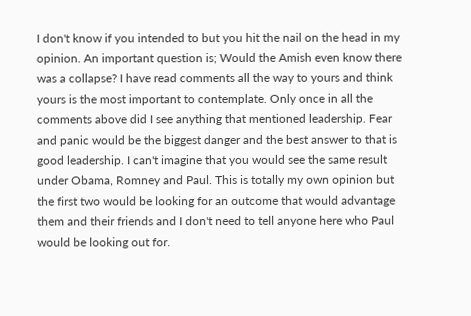I don't know if you intended to but you hit the nail on the head in my opinion. An important question is; Would the Amish even know there was a collapse? I have read comments all the way to yours and think yours is the most important to contemplate. Only once in all the comments above did I see anything that mentioned leadership. Fear and panic would be the biggest danger and the best answer to that is good leadership. I can't imagine that you would see the same result under Obama, Romney and Paul. This is totally my own opinion but the first two would be looking for an outcome that would advantage them and their friends and I don't need to tell anyone here who Paul would be looking out for.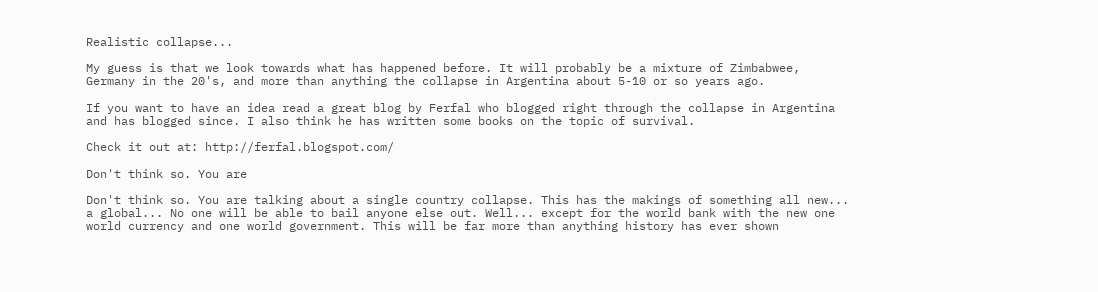Realistic collapse...

My guess is that we look towards what has happened before. It will probably be a mixture of Zimbabwee, Germany in the 20's, and more than anything the collapse in Argentina about 5-10 or so years ago.

If you want to have an idea read a great blog by Ferfal who blogged right through the collapse in Argentina and has blogged since. I also think he has written some books on the topic of survival.

Check it out at: http://ferfal.blogspot.com/

Don't think so. You are

Don't think so. You are talking about a single country collapse. This has the makings of something all new... a global... No one will be able to bail anyone else out. Well... except for the world bank with the new one world currency and one world government. This will be far more than anything history has ever shown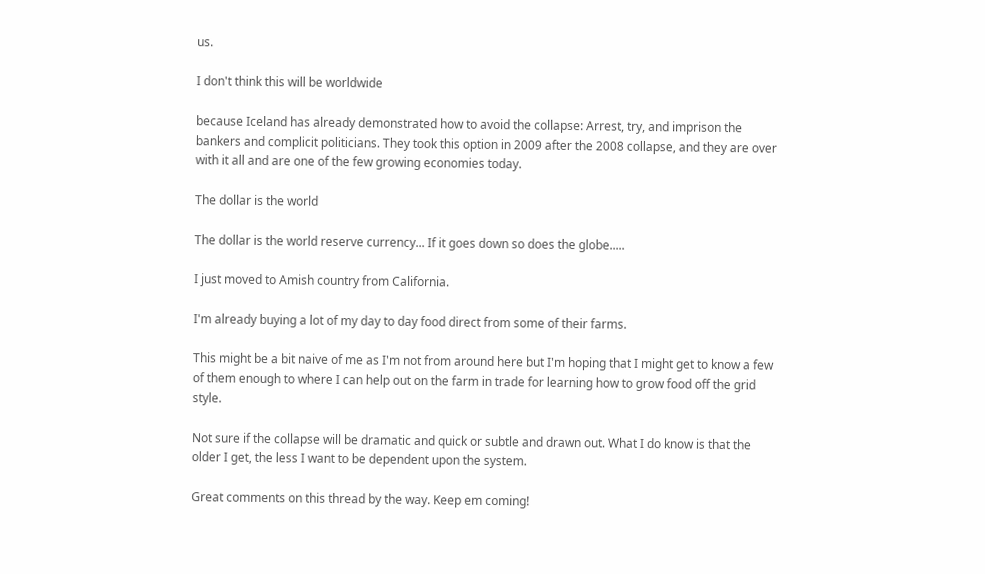us.

I don't think this will be worldwide

because Iceland has already demonstrated how to avoid the collapse: Arrest, try, and imprison the bankers and complicit politicians. They took this option in 2009 after the 2008 collapse, and they are over with it all and are one of the few growing economies today.

The dollar is the world

The dollar is the world reserve currency... If it goes down so does the globe.....

I just moved to Amish country from California.

I'm already buying a lot of my day to day food direct from some of their farms.

This might be a bit naive of me as I'm not from around here but I'm hoping that I might get to know a few of them enough to where I can help out on the farm in trade for learning how to grow food off the grid style.

Not sure if the collapse will be dramatic and quick or subtle and drawn out. What I do know is that the older I get, the less I want to be dependent upon the system.

Great comments on this thread by the way. Keep em coming!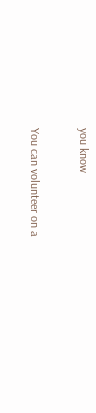you know

You can volunteer on a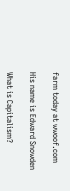farm today at wwoof.com

His name is Edward Snowden

What is Capitalism?